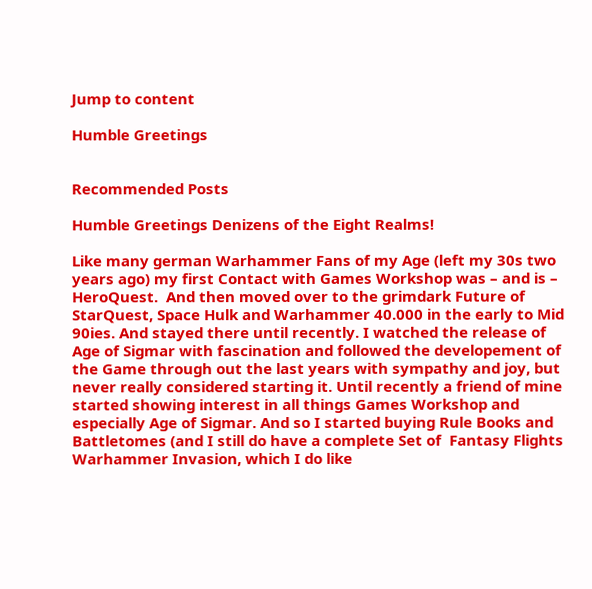Jump to content

Humble Greetings


Recommended Posts

Humble Greetings Denizens of the Eight Realms!

Like many german Warhammer Fans of my Age (left my 30s two years ago) my first Contact with Games Workshop was – and is – HeroQuest.  And then moved over to the grimdark Future of StarQuest, Space Hulk and Warhammer 40.000 in the early to Mid 90ies. And stayed there until recently. I watched the release of Age of Sigmar with fascination and followed the developement of the Game through out the last years with sympathy and joy, but never really considered starting it. Until recently a friend of mine started showing interest in all things Games Workshop and especially Age of Sigmar. And so I started buying Rule Books and Battletomes (and I still do have a complete Set of  Fantasy Flights Warhammer Invasion, which I do like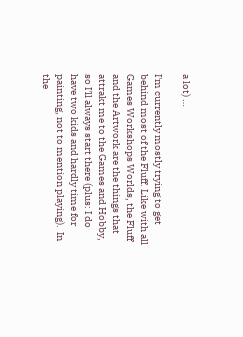a lot) …

I'm currently mostly trying to get behind most of the Fluff. Like with all Games Workshops Worlds, the Fluff and the Artwork are the things that attrakt me to the Games and Hobby, so I'll always start there (plus: I do have two kids and hardly time for painting, not to mention playing).  In the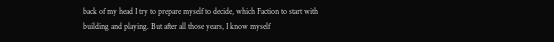back of my head I try to prepare myself to decide, which Faction to start with building and playing. But after all those years, I know myself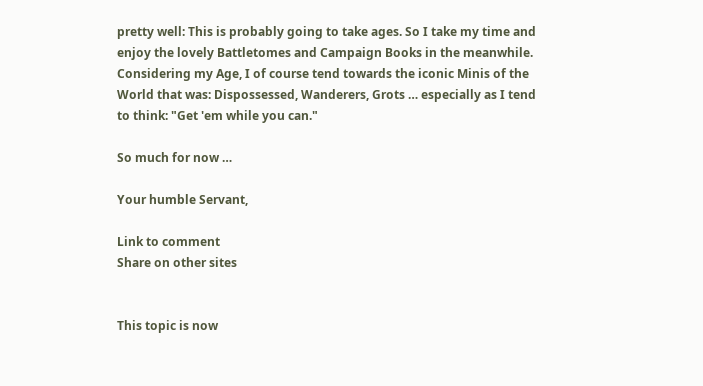pretty well: This is probably going to take ages. So I take my time and enjoy the lovely Battletomes and Campaign Books in the meanwhile. Considering my Age, I of course tend towards the iconic Minis of the World that was: Dispossessed, Wanderers, Grots … especially as I tend to think: "Get 'em while you can."

So much for now …

Your humble Servant,

Link to comment
Share on other sites


This topic is now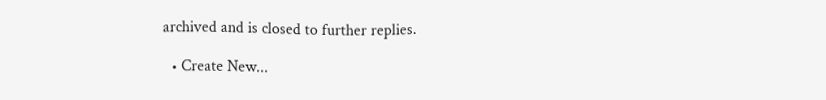archived and is closed to further replies.

  • Create New...